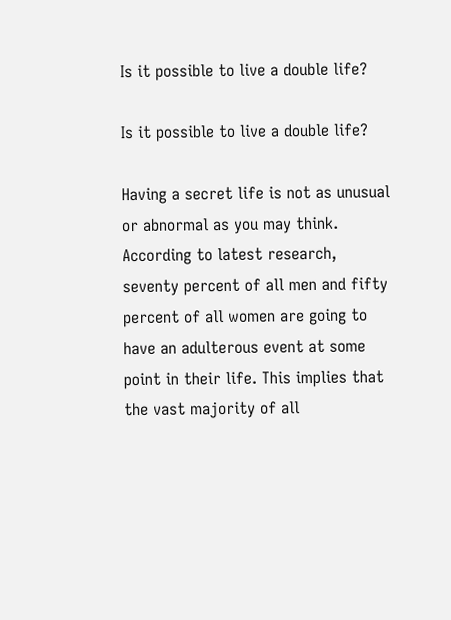Is it possible to live a double life?

Is it possible to live a double life?

Having a secret life is not as unusual or abnormal as you may think. According to latest research, seventy percent of all men and fifty percent of all women are going to have an adulterous event at some point in their life. This implies that the vast majority of all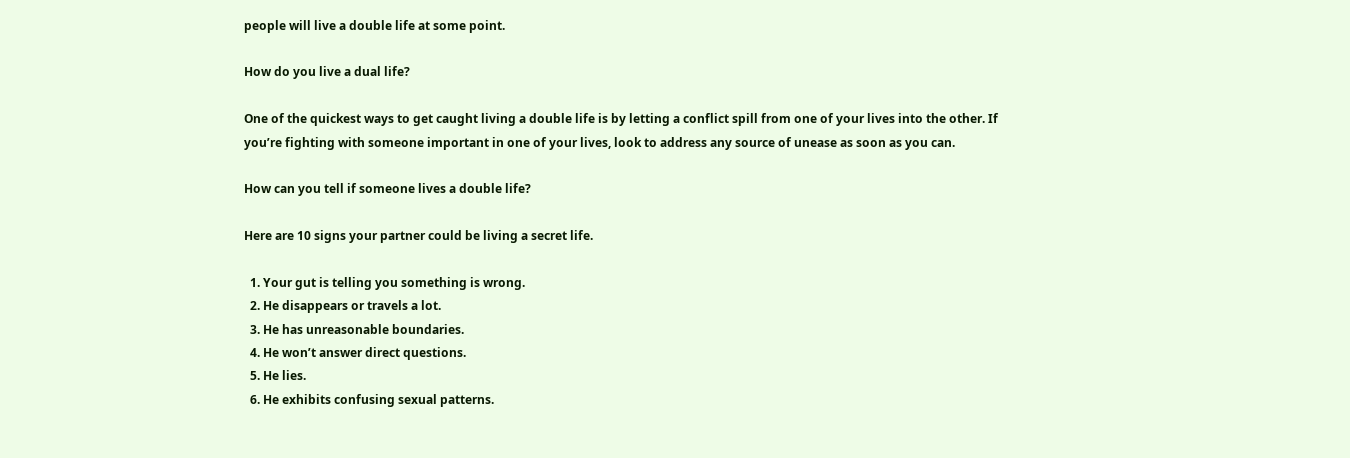people will live a double life at some point.

How do you live a dual life?

One of the quickest ways to get caught living a double life is by letting a conflict spill from one of your lives into the other. If you’re fighting with someone important in one of your lives, look to address any source of unease as soon as you can.

How can you tell if someone lives a double life?

Here are 10 signs your partner could be living a secret life.

  1. Your gut is telling you something is wrong.
  2. He disappears or travels a lot.
  3. He has unreasonable boundaries.
  4. He won’t answer direct questions.
  5. He lies.
  6. He exhibits confusing sexual patterns.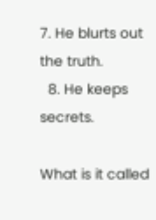7. He blurts out the truth.
  8. He keeps secrets.

What is it called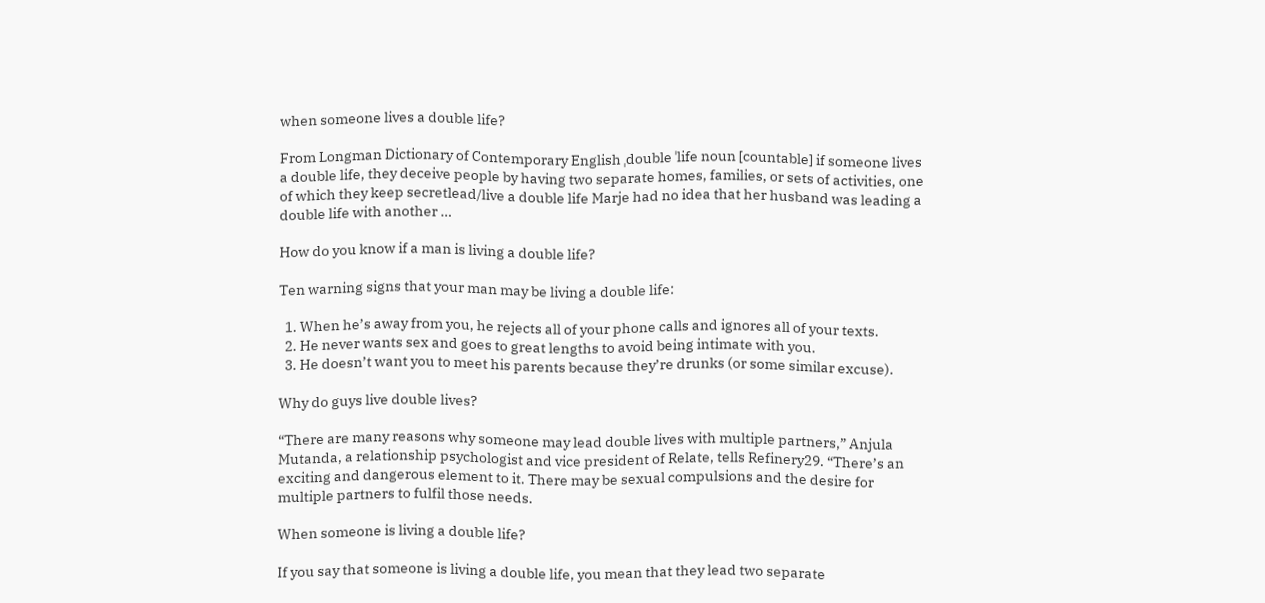when someone lives a double life?

From Longman Dictionary of Contemporary English ˌdouble ˈlife noun [countable] if someone lives a double life, they deceive people by having two separate homes, families, or sets of activities, one of which they keep secretlead/live a double life Marje had no idea that her husband was leading a double life with another …

How do you know if a man is living a double life?

Ten warning signs that your man may be living a double life:

  1. When he’s away from you, he rejects all of your phone calls and ignores all of your texts.
  2. He never wants sex and goes to great lengths to avoid being intimate with you.
  3. He doesn’t want you to meet his parents because they’re drunks (or some similar excuse).

Why do guys live double lives?

“There are many reasons why someone may lead double lives with multiple partners,” Anjula Mutanda, a relationship psychologist and vice president of Relate, tells Refinery29. “There’s an exciting and dangerous element to it. There may be sexual compulsions and the desire for multiple partners to fulfil those needs.

When someone is living a double life?

If you say that someone is living a double life, you mean that they lead two separate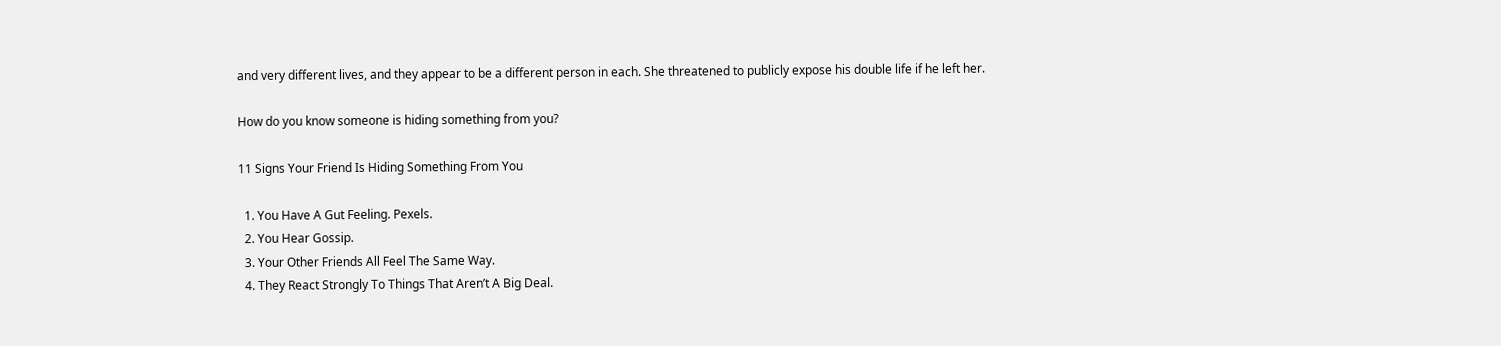and very different lives, and they appear to be a different person in each. She threatened to publicly expose his double life if he left her.

How do you know someone is hiding something from you?

11 Signs Your Friend Is Hiding Something From You

  1. You Have A Gut Feeling. Pexels.
  2. You Hear Gossip.
  3. Your Other Friends All Feel The Same Way.
  4. They React Strongly To Things That Aren’t A Big Deal.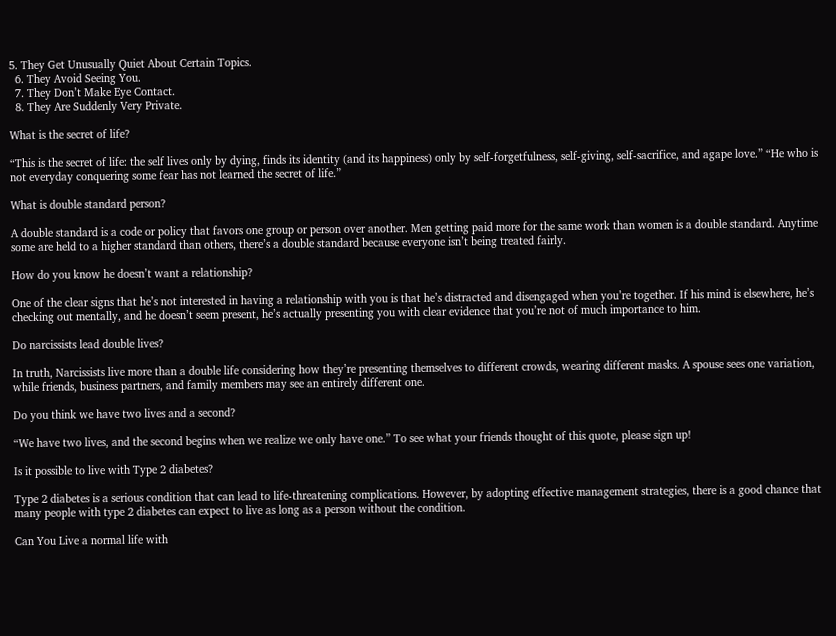5. They Get Unusually Quiet About Certain Topics.
  6. They Avoid Seeing You.
  7. They Don’t Make Eye Contact.
  8. They Are Suddenly Very Private.

What is the secret of life?

“This is the secret of life: the self lives only by dying, finds its identity (and its happiness) only by self-forgetfulness, self-giving, self-sacrifice, and agape love.” “He who is not everyday conquering some fear has not learned the secret of life.”

What is double standard person?

A double standard is a code or policy that favors one group or person over another. Men getting paid more for the same work than women is a double standard. Anytime some are held to a higher standard than others, there’s a double standard because everyone isn’t being treated fairly.

How do you know he doesn’t want a relationship?

One of the clear signs that he’s not interested in having a relationship with you is that he’s distracted and disengaged when you’re together. If his mind is elsewhere, he’s checking out mentally, and he doesn’t seem present, he’s actually presenting you with clear evidence that you’re not of much importance to him.

Do narcissists lead double lives?

In truth, Narcissists live more than a double life considering how they’re presenting themselves to different crowds, wearing different masks. A spouse sees one variation, while friends, business partners, and family members may see an entirely different one.

Do you think we have two lives and a second?

“We have two lives, and the second begins when we realize we only have one.” To see what your friends thought of this quote, please sign up!

Is it possible to live with Type 2 diabetes?

Type 2 diabetes is a serious condition that can lead to life-threatening complications. However, by adopting effective management strategies, there is a good chance that many people with type 2 diabetes can expect to live as long as a person without the condition.

Can You Live a normal life with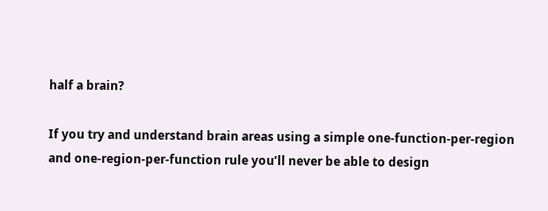half a brain?

If you try and understand brain areas using a simple one-function-per-region and one-region-per-function rule you’ll never be able to design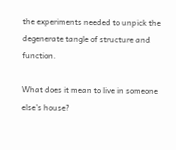the experiments needed to unpick the degenerate tangle of structure and function.

What does it mean to live in someone else’s house?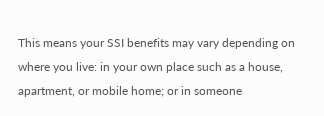This means your SSI benefits may vary depending on where you live: in your own place such as a house, apartment, or mobile home; or in someone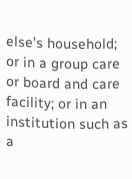else’s household; or in a group care or board and care facility; or in an institution such as a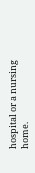hospital or a nursing home.